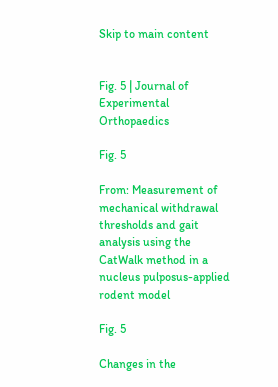Skip to main content


Fig. 5 | Journal of Experimental Orthopaedics

Fig. 5

From: Measurement of mechanical withdrawal thresholds and gait analysis using the CatWalk method in a nucleus pulposus-applied rodent model

Fig. 5

Changes in the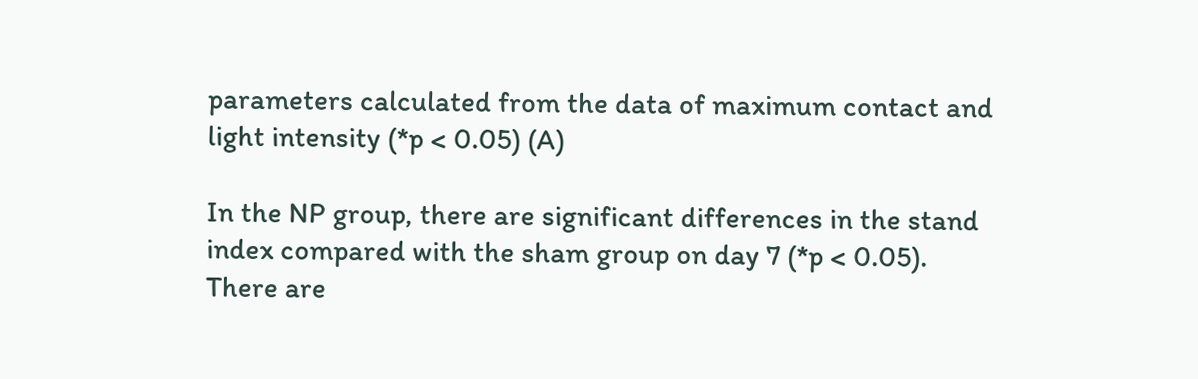parameters calculated from the data of maximum contact and light intensity (*p < 0.05) (A)

In the NP group, there are significant differences in the stand index compared with the sham group on day 7 (*p < 0.05). There are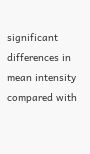significant differences in mean intensity compared with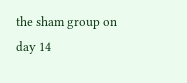the sham group on day 14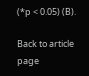(*p < 0.05) (B).

Back to article page